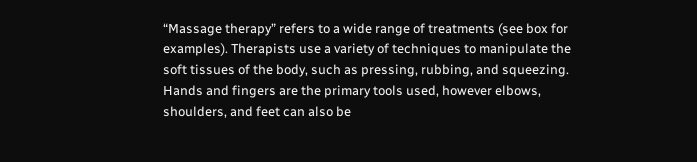“Massage therapy” refers to a wide range of treatments (see box for examples). Therapists use a variety of techniques to manipulate the soft tissues of the body, such as pressing, rubbing, and squeezing. Hands and fingers are the primary tools used, however elbows, shoulders, and feet can also be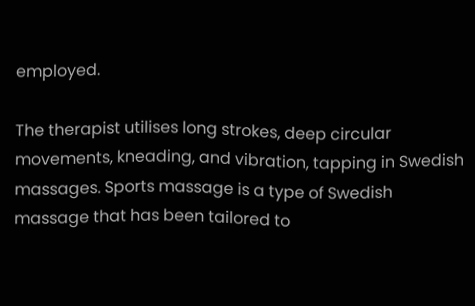employed.

The therapist utilises long strokes, deep circular movements, kneading, and vibration, tapping in Swedish massages. Sports massage is a type of Swedish massage that has been tailored to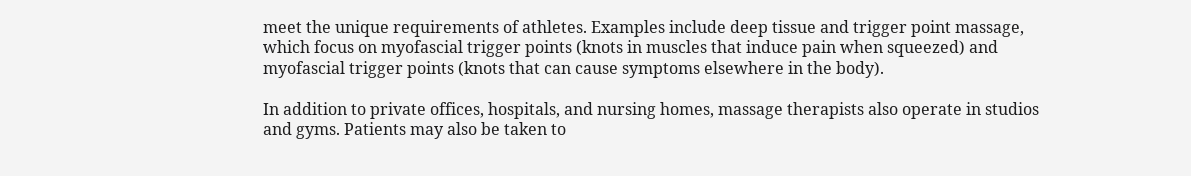meet the unique requirements of athletes. Examples include deep tissue and trigger point massage, which focus on myofascial trigger points (knots in muscles that induce pain when squeezed) and myofascial trigger points (knots that can cause symptoms elsewhere in the body).

In addition to private offices, hospitals, and nursing homes, massage therapists also operate in studios and gyms. Patients may also be taken to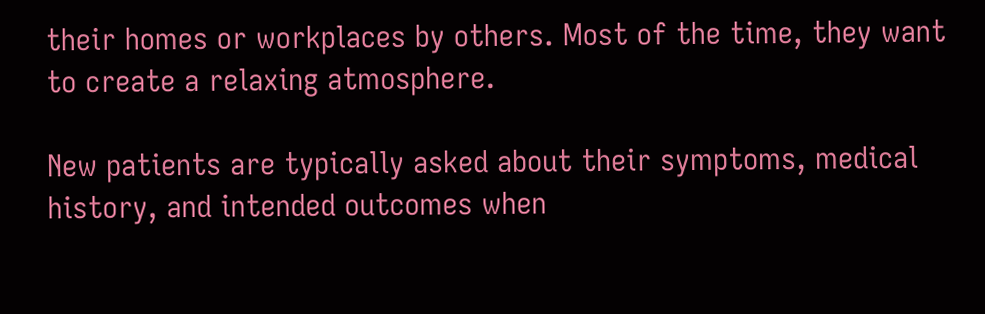their homes or workplaces by others. Most of the time, they want to create a relaxing atmosphere.

New patients are typically asked about their symptoms, medical history, and intended outcomes when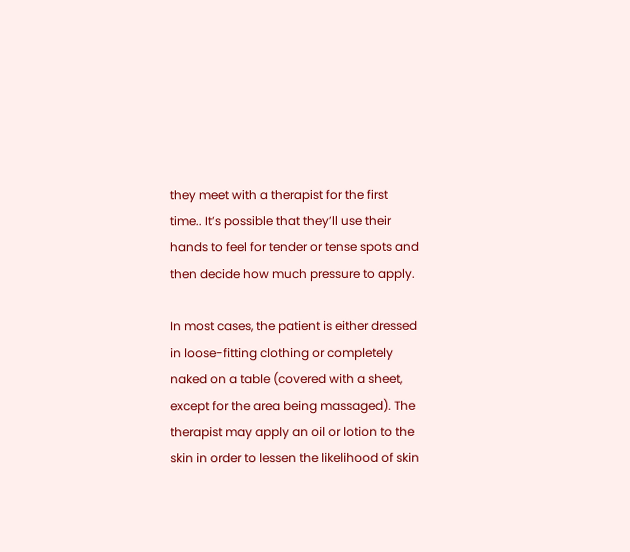they meet with a therapist for the first time.. It’s possible that they’ll use their hands to feel for tender or tense spots and then decide how much pressure to apply.

In most cases, the patient is either dressed in loose-fitting clothing or completely naked on a table (covered with a sheet, except for the area being massaged). The therapist may apply an oil or lotion to the skin in order to lessen the likelihood of skin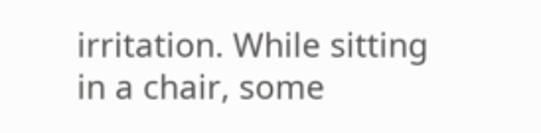irritation. While sitting in a chair, some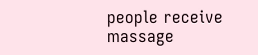people receive massage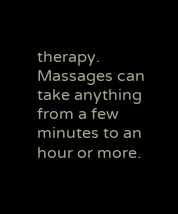therapy. Massages can take anything from a few minutes to an hour or more.